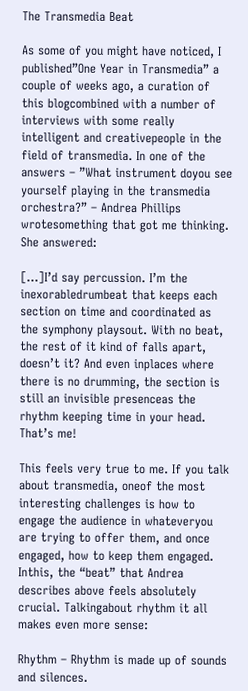The Transmedia Beat

As some of you might have noticed, I published”One Year in Transmedia” a couple of weeks ago, a curation of this blogcombined with a number of interviews with some really intelligent and creativepeople in the field of transmedia. In one of the answers – ”What instrument doyou see yourself playing in the transmedia orchestra?” – Andrea Phillips wrotesomething that got me thinking. She answered:

[…]I’d say percussion. I’m the inexorabledrumbeat that keeps each section on time and coordinated as the symphony playsout. With no beat, the rest of it kind of falls apart, doesn’t it? And even inplaces where there is no drumming, the section is still an invisible presenceas the rhythm keeping time in your head. That’s me!

This feels very true to me. If you talk about transmedia, oneof the most interesting challenges is how to engage the audience in whateveryou are trying to offer them, and once engaged, how to keep them engaged. Inthis, the “beat” that Andrea describes above feels absolutely crucial. Talkingabout rhythm it all makes even more sense:

Rhythm – Rhythm is made up of sounds and silences.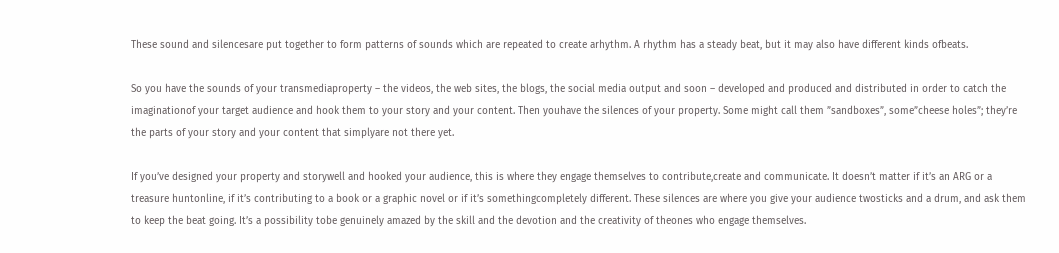These sound and silencesare put together to form patterns of sounds which are repeated to create arhythm. A rhythm has a steady beat, but it may also have different kinds ofbeats.

So you have the sounds of your transmediaproperty – the videos, the web sites, the blogs, the social media output and soon – developed and produced and distributed in order to catch the imaginationof your target audience and hook them to your story and your content. Then youhave the silences of your property. Some might call them ”sandboxes”, some”cheese holes”; they’re the parts of your story and your content that simplyare not there yet.

If you’ve designed your property and storywell and hooked your audience, this is where they engage themselves to contribute,create and communicate. It doesn’t matter if it’s an ARG or a treasure huntonline, if it’s contributing to a book or a graphic novel or if it’s somethingcompletely different. These silences are where you give your audience twosticks and a drum, and ask them to keep the beat going. It’s a possibility tobe genuinely amazed by the skill and the devotion and the creativity of theones who engage themselves.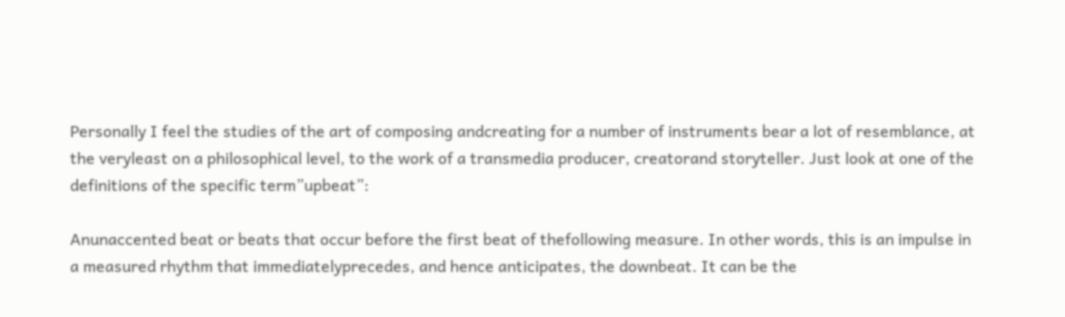Personally I feel the studies of the art of composing andcreating for a number of instruments bear a lot of resemblance, at the veryleast on a philosophical level, to the work of a transmedia producer, creatorand storyteller. Just look at one of the definitions of the specific term”upbeat”:

Anunaccented beat or beats that occur before the first beat of thefollowing measure. In other words, this is an impulse in a measured rhythm that immediatelyprecedes, and hence anticipates, the downbeat. It can be the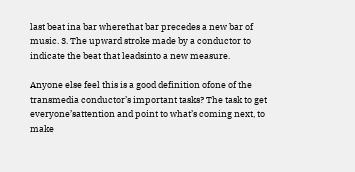last beat ina bar wherethat bar precedes a new bar of music. 3. The upward stroke made by a conductor to indicate the beat that leadsinto a new measure.

Anyone else feel this is a good definition ofone of the transmedia conductor’s important tasks? The task to get everyone’sattention and point to what’s coming next, to make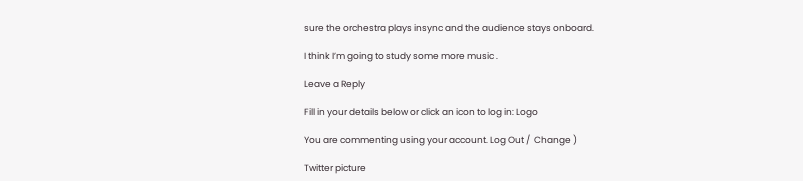sure the orchestra plays insync and the audience stays onboard.

I think I’m going to study some more music .

Leave a Reply

Fill in your details below or click an icon to log in: Logo

You are commenting using your account. Log Out /  Change )

Twitter picture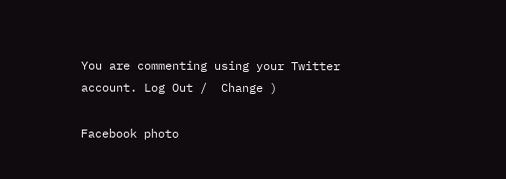You are commenting using your Twitter account. Log Out /  Change )

Facebook photo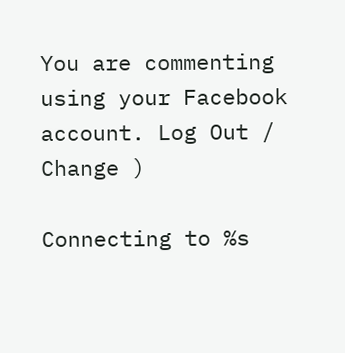You are commenting using your Facebook account. Log Out /  Change )

Connecting to %s